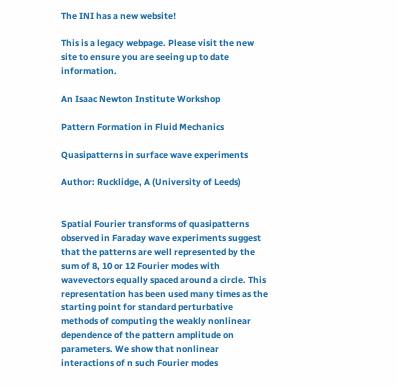The INI has a new website!

This is a legacy webpage. Please visit the new site to ensure you are seeing up to date information.

An Isaac Newton Institute Workshop

Pattern Formation in Fluid Mechanics

Quasipatterns in surface wave experiments

Author: Rucklidge, A (University of Leeds)


Spatial Fourier transforms of quasipatterns observed in Faraday wave experiments suggest that the patterns are well represented by the sum of 8, 10 or 12 Fourier modes with wavevectors equally spaced around a circle. This representation has been used many times as the starting point for standard perturbative methods of computing the weakly nonlinear dependence of the pattern amplitude on parameters. We show that nonlinear interactions of n such Fourier modes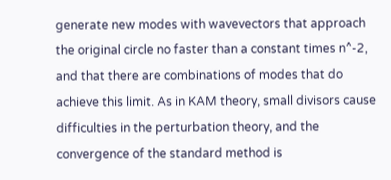generate new modes with wavevectors that approach the original circle no faster than a constant times n^-2, and that there are combinations of modes that do achieve this limit. As in KAM theory, small divisors cause difficulties in the perturbation theory, and the convergence of the standard method is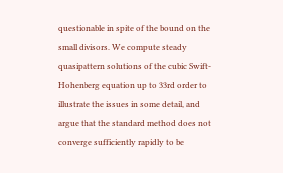questionable in spite of the bound on the small divisors. We compute steady quasipattern solutions of the cubic Swift-Hohenberg equation up to 33rd order to illustrate the issues in some detail, and argue that the standard method does not converge sufficiently rapidly to be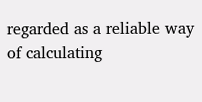regarded as a reliable way of calculating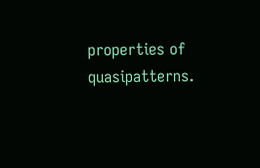properties of quasipatterns.